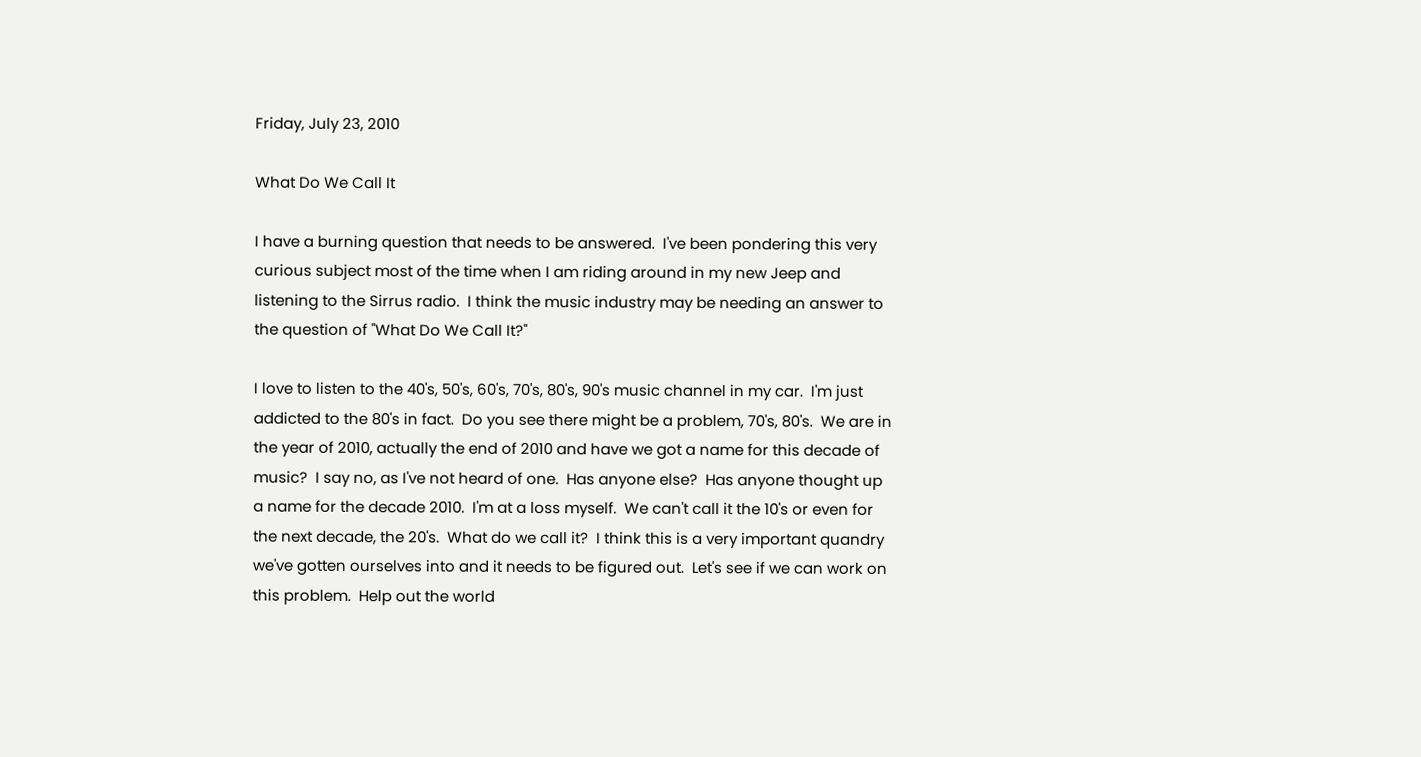Friday, July 23, 2010

What Do We Call It

I have a burning question that needs to be answered.  I've been pondering this very curious subject most of the time when I am riding around in my new Jeep and listening to the Sirrus radio.  I think the music industry may be needing an answer to the question of "What Do We Call It?"

I love to listen to the 40's, 50's, 60's, 70's, 80's, 90's music channel in my car.  I'm just addicted to the 80's in fact.  Do you see there might be a problem, 70's, 80's.  We are in the year of 2010, actually the end of 2010 and have we got a name for this decade of music?  I say no, as I've not heard of one.  Has anyone else?  Has anyone thought up a name for the decade 2010.  I'm at a loss myself.  We can't call it the 10's or even for the next decade, the 20's.  What do we call it?  I think this is a very important quandry we've gotten ourselves into and it needs to be figured out.  Let's see if we can work on this problem.  Help out the world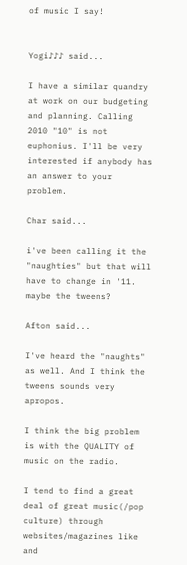of music I say!


Yogi♪♪♪ said...

I have a similar quandry at work on our budgeting and planning. Calling 2010 "10" is not euphonius. I'll be very interested if anybody has an answer to your problem.

Char said...

i've been calling it the "naughties" but that will have to change in '11. maybe the tweens?

Afton said...

I've heard the "naughts" as well. And I think the tweens sounds very apropos.

I think the big problem is with the QUALITY of music on the radio.

I tend to find a great deal of great music(/pop culture) through websites/magazines like and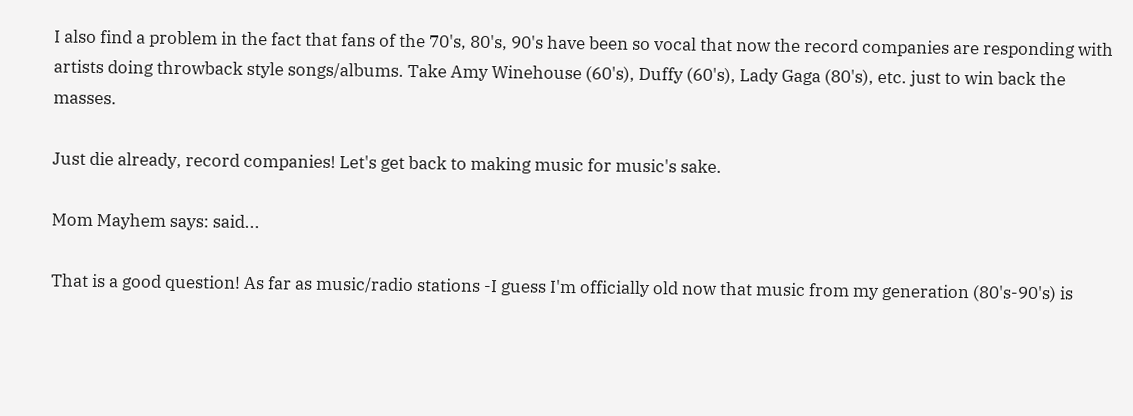I also find a problem in the fact that fans of the 70's, 80's, 90's have been so vocal that now the record companies are responding with artists doing throwback style songs/albums. Take Amy Winehouse (60's), Duffy (60's), Lady Gaga (80's), etc. just to win back the masses.

Just die already, record companies! Let's get back to making music for music's sake.

Mom Mayhem says: said...

That is a good question! As far as music/radio stations -I guess I'm officially old now that music from my generation (80's-90's) is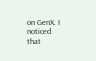on GenX. I noticed that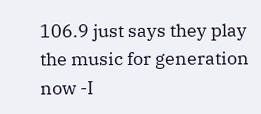106.9 just says they play the music for generation now -I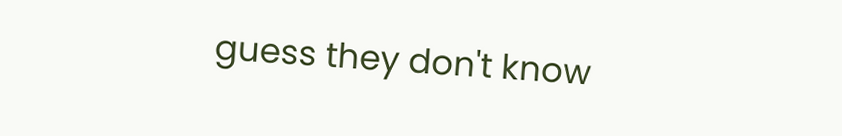guess they don't know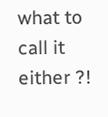what to call it either ?!